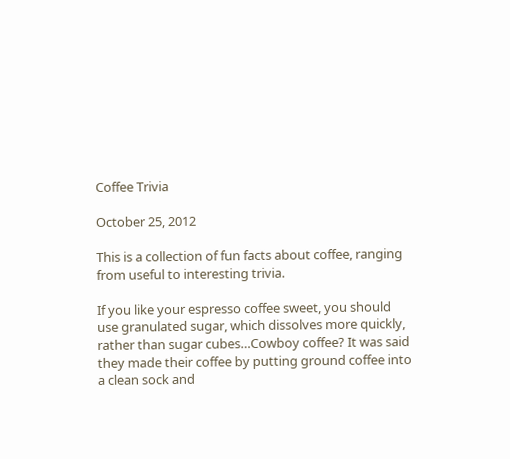Coffee Trivia

October 25, 2012

This is a collection of fun facts about coffee, ranging from useful to interesting trivia.

If you like your espresso coffee sweet, you should use granulated sugar, which dissolves more quickly, rather than sugar cubes…Cowboy coffee? It was said they made their coffee by putting ground coffee into a clean sock and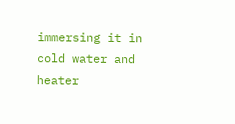immersing it in cold water and heater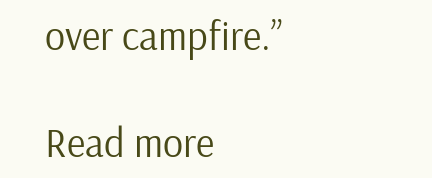over campfire.”

Read more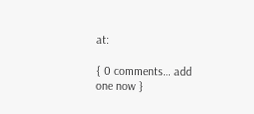at:

{ 0 comments… add one now }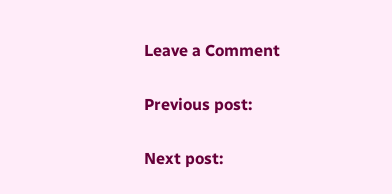Leave a Comment

Previous post:

Next post: